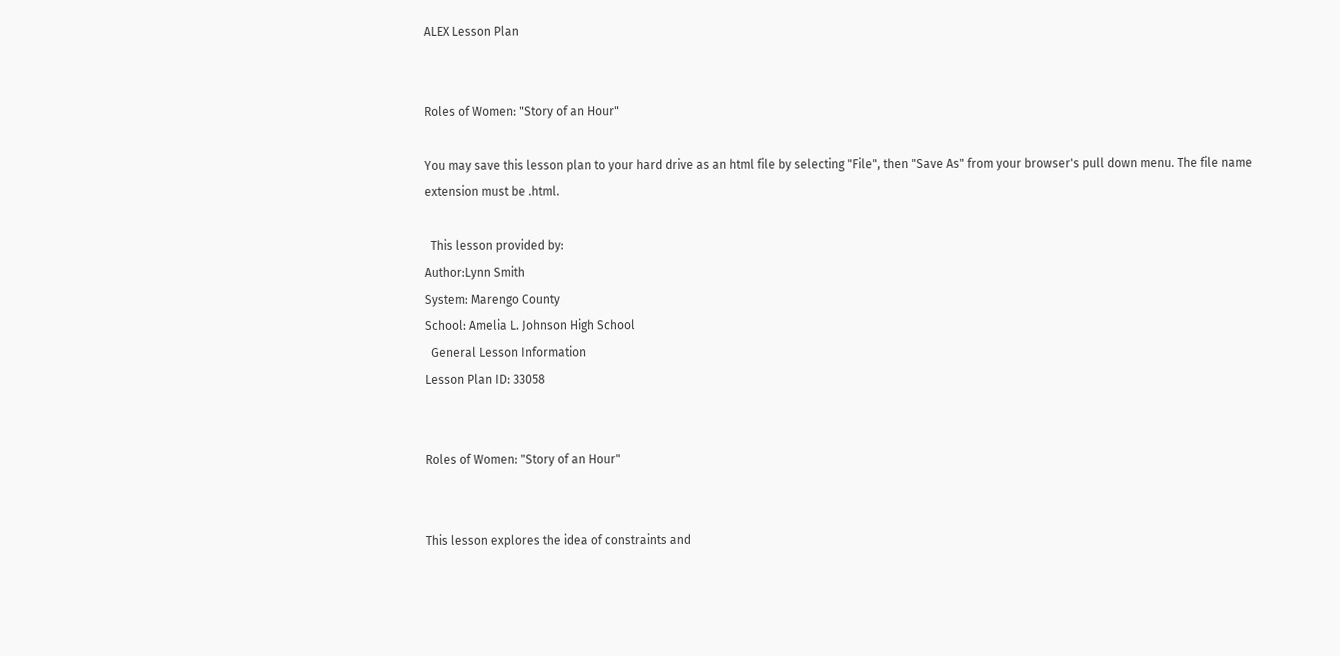ALEX Lesson Plan


Roles of Women: "Story of an Hour"

You may save this lesson plan to your hard drive as an html file by selecting "File", then "Save As" from your browser's pull down menu. The file name extension must be .html.

  This lesson provided by:
Author:Lynn Smith
System: Marengo County
School: Amelia L. Johnson High School
  General Lesson Information
Lesson Plan ID: 33058


Roles of Women: "Story of an Hour"


This lesson explores the idea of constraints and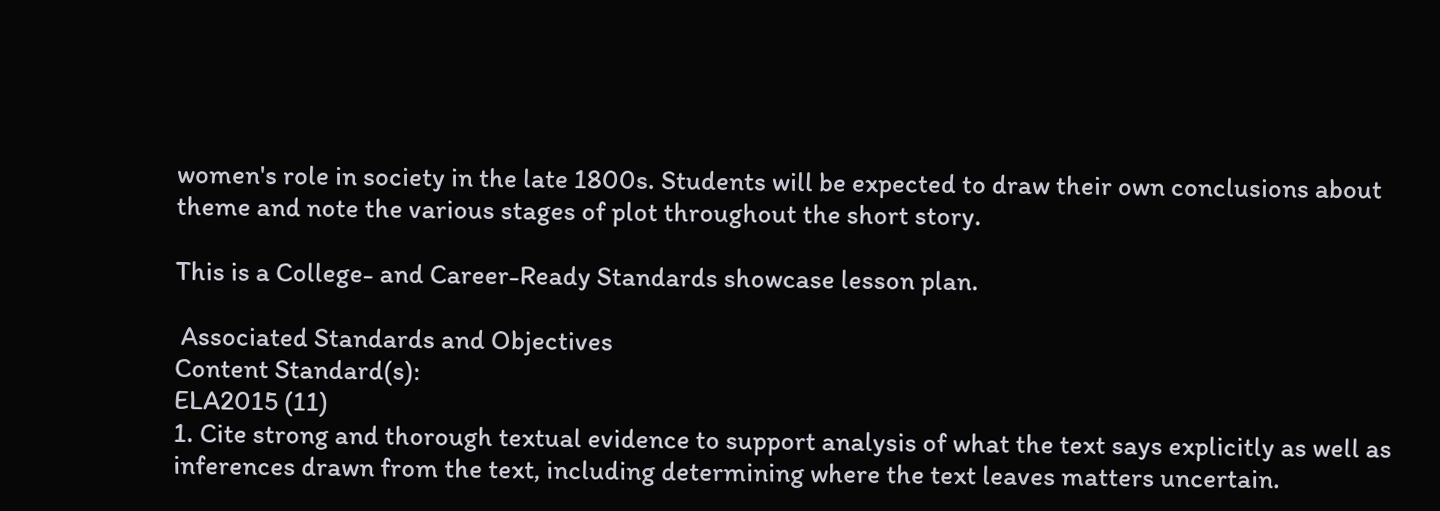women's role in society in the late 1800s. Students will be expected to draw their own conclusions about theme and note the various stages of plot throughout the short story.

This is a College- and Career-Ready Standards showcase lesson plan.

 Associated Standards and Objectives
Content Standard(s):
ELA2015 (11)
1. Cite strong and thorough textual evidence to support analysis of what the text says explicitly as well as inferences drawn from the text, including determining where the text leaves matters uncertain.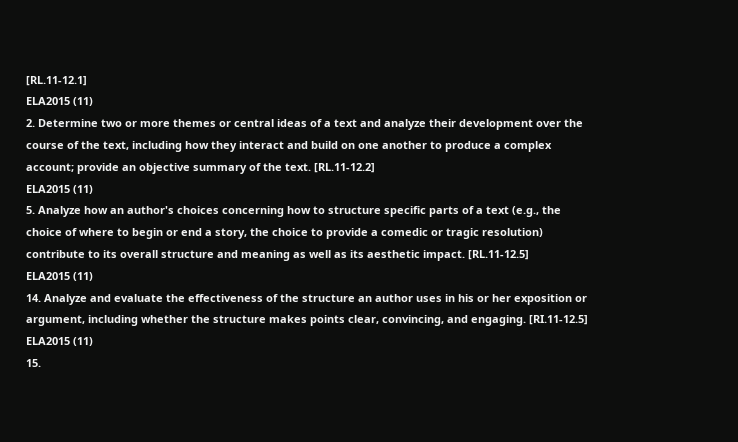[RL.11-12.1]
ELA2015 (11)
2. Determine two or more themes or central ideas of a text and analyze their development over the course of the text, including how they interact and build on one another to produce a complex account; provide an objective summary of the text. [RL.11-12.2]
ELA2015 (11)
5. Analyze how an author's choices concerning how to structure specific parts of a text (e.g., the choice of where to begin or end a story, the choice to provide a comedic or tragic resolution) contribute to its overall structure and meaning as well as its aesthetic impact. [RL.11-12.5]
ELA2015 (11)
14. Analyze and evaluate the effectiveness of the structure an author uses in his or her exposition or argument, including whether the structure makes points clear, convincing, and engaging. [RI.11-12.5]
ELA2015 (11)
15.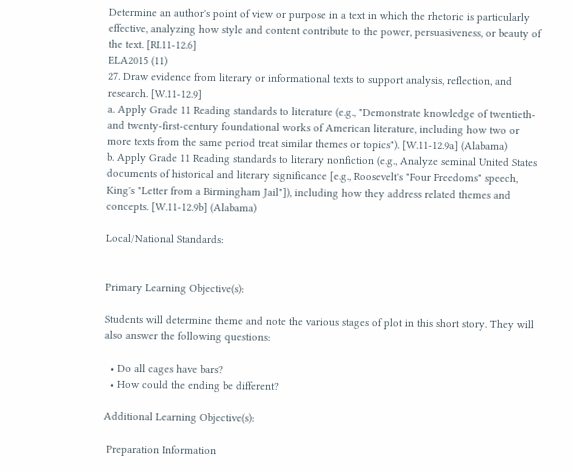Determine an author's point of view or purpose in a text in which the rhetoric is particularly effective, analyzing how style and content contribute to the power, persuasiveness, or beauty of the text. [RI.11-12.6]
ELA2015 (11)
27. Draw evidence from literary or informational texts to support analysis, reflection, and research. [W.11-12.9]
a. Apply Grade 11 Reading standards to literature (e.g., "Demonstrate knowledge of twentieth- and twenty-first-century foundational works of American literature, including how two or more texts from the same period treat similar themes or topics"). [W.11-12.9a] (Alabama)
b. Apply Grade 11 Reading standards to literary nonfiction (e.g., Analyze seminal United States documents of historical and literary significance [e.g., Roosevelt's "Four Freedoms" speech, King's "Letter from a Birmingham Jail"]), including how they address related themes and concepts. [W.11-12.9b] (Alabama)

Local/National Standards:


Primary Learning Objective(s):

Students will determine theme and note the various stages of plot in this short story. They will also answer the following questions:

  • Do all cages have bars?
  • How could the ending be different?

Additional Learning Objective(s):

 Preparation Information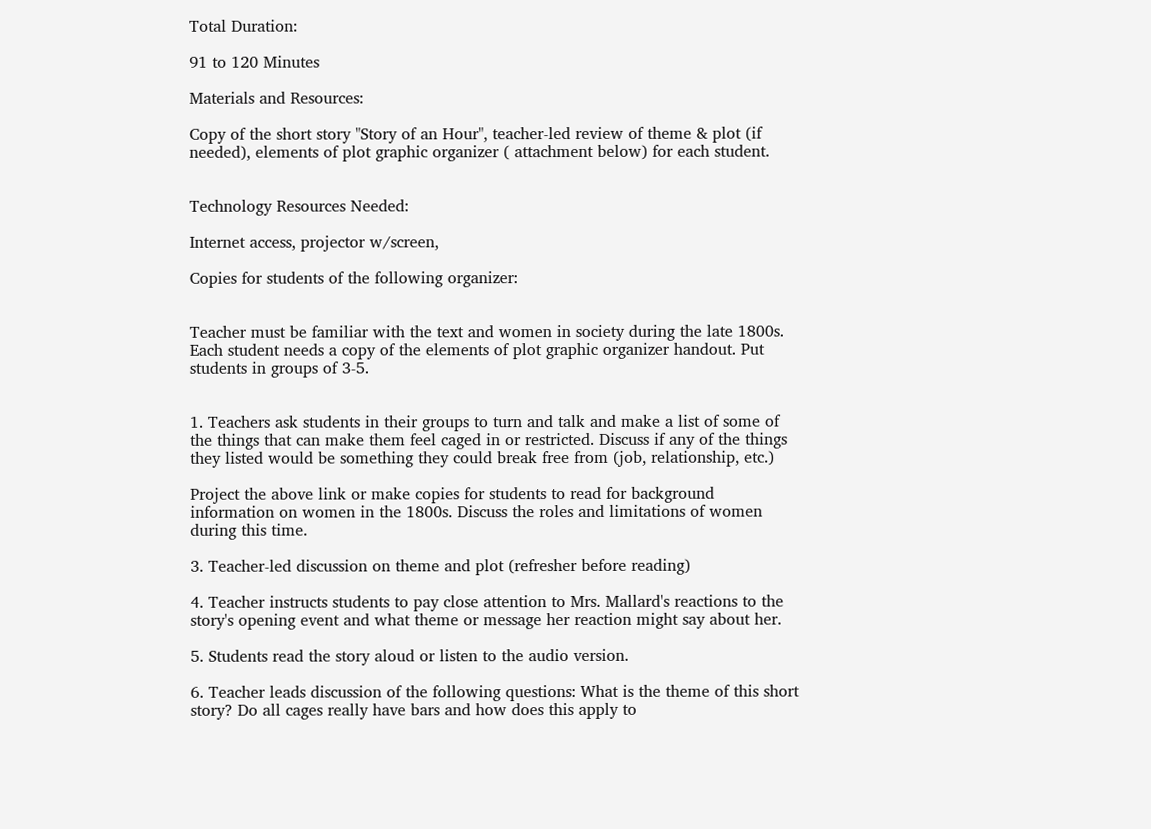Total Duration:

91 to 120 Minutes

Materials and Resources:

Copy of the short story "Story of an Hour", teacher-led review of theme & plot (if needed), elements of plot graphic organizer ( attachment below) for each student.


Technology Resources Needed:

Internet access, projector w/screen,

Copies for students of the following organizer:


Teacher must be familiar with the text and women in society during the late 1800s. Each student needs a copy of the elements of plot graphic organizer handout. Put students in groups of 3-5.


1. Teachers ask students in their groups to turn and talk and make a list of some of the things that can make them feel caged in or restricted. Discuss if any of the things they listed would be something they could break free from (job, relationship, etc.)

Project the above link or make copies for students to read for background information on women in the 1800s. Discuss the roles and limitations of women during this time.

3. Teacher-led discussion on theme and plot (refresher before reading)

4. Teacher instructs students to pay close attention to Mrs. Mallard's reactions to the story's opening event and what theme or message her reaction might say about her.

5. Students read the story aloud or listen to the audio version.

6. Teacher leads discussion of the following questions: What is the theme of this short story? Do all cages really have bars and how does this apply to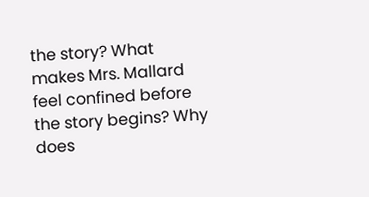the story? What makes Mrs. Mallard feel confined before the story begins? Why does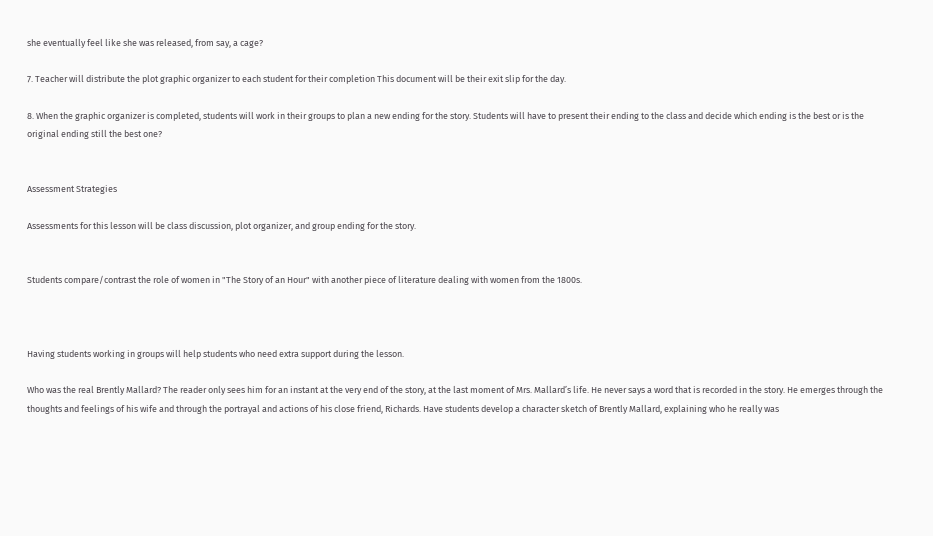she eventually feel like she was released, from say, a cage?

7. Teacher will distribute the plot graphic organizer to each student for their completion This document will be their exit slip for the day.

8. When the graphic organizer is completed, students will work in their groups to plan a new ending for the story. Students will have to present their ending to the class and decide which ending is the best or is the original ending still the best one?


Assessment Strategies

Assessments for this lesson will be class discussion, plot organizer, and group ending for the story.


Students compare/contrast the role of women in "The Story of an Hour" with another piece of literature dealing with women from the 1800s.



Having students working in groups will help students who need extra support during the lesson.

Who was the real Brently Mallard? The reader only sees him for an instant at the very end of the story, at the last moment of Mrs. Mallard’s life. He never says a word that is recorded in the story. He emerges through the thoughts and feelings of his wife and through the portrayal and actions of his close friend, Richards. Have students develop a character sketch of Brently Mallard, explaining who he really was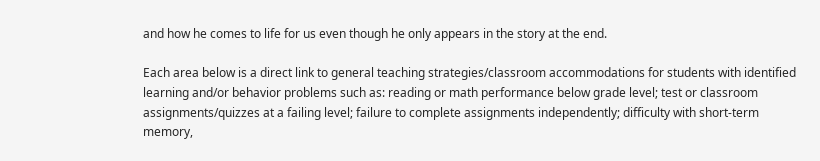and how he comes to life for us even though he only appears in the story at the end.

Each area below is a direct link to general teaching strategies/classroom accommodations for students with identified learning and/or behavior problems such as: reading or math performance below grade level; test or classroom assignments/quizzes at a failing level; failure to complete assignments independently; difficulty with short-term memory,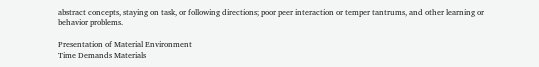abstract concepts, staying on task, or following directions; poor peer interaction or temper tantrums, and other learning or behavior problems.

Presentation of Material Environment
Time Demands Materials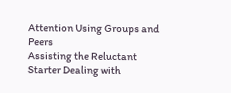Attention Using Groups and Peers
Assisting the Reluctant Starter Dealing with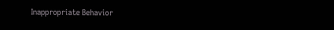Inappropriate Behavior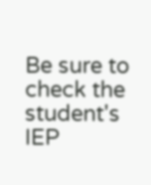Be sure to check the student's IEP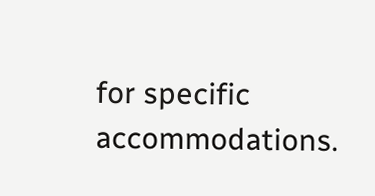for specific accommodations.